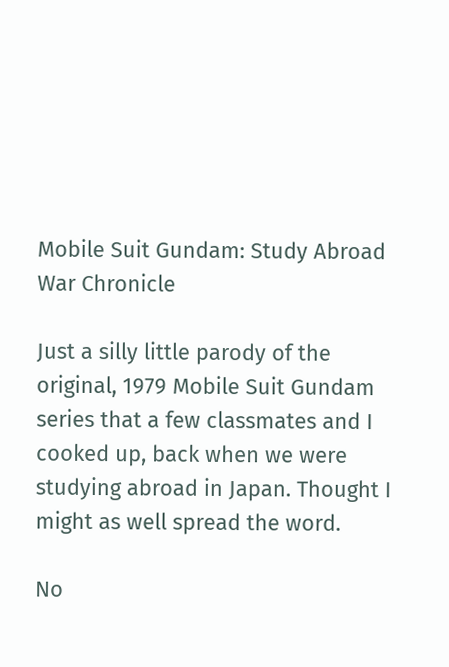Mobile Suit Gundam: Study Abroad War Chronicle

Just a silly little parody of the original, 1979 Mobile Suit Gundam series that a few classmates and I cooked up, back when we were studying abroad in Japan. Thought I might as well spread the word.

No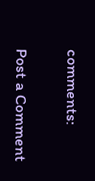comments:

Post a Comment